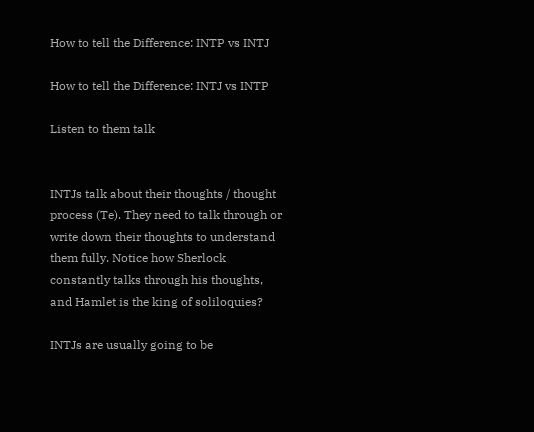How to tell the Difference: INTP vs INTJ

How to tell the Difference: INTJ vs INTP

Listen to them talk


INTJs talk about their thoughts / thought process (Te). They need to talk through or write down their thoughts to understand them fully. Notice how Sherlock constantly talks through his thoughts, and Hamlet is the king of soliloquies?

INTJs are usually going to be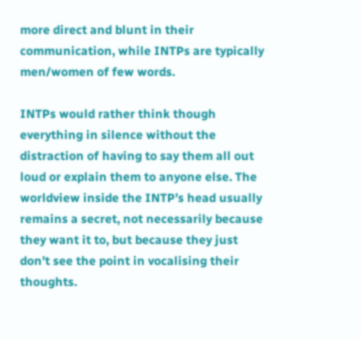more direct and blunt in their communication, while INTPs are typically men/women of few words.

INTPs would rather think though everything in silence without the distraction of having to say them all out loud or explain them to anyone else. The worldview inside the INTP’s head usually remains a secret, not necessarily because they want it to, but because they just don’t see the point in vocalising their thoughts.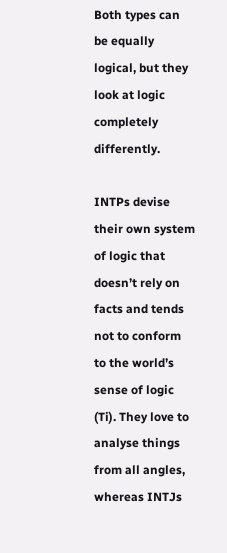Both types can be equally logical, but they look at logic completely differently.

INTPs devise their own system of logic that doesn’t rely on facts and tends not to conform to the world’s sense of logic (Ti). They love to analyse things from all angles, whereas INTJs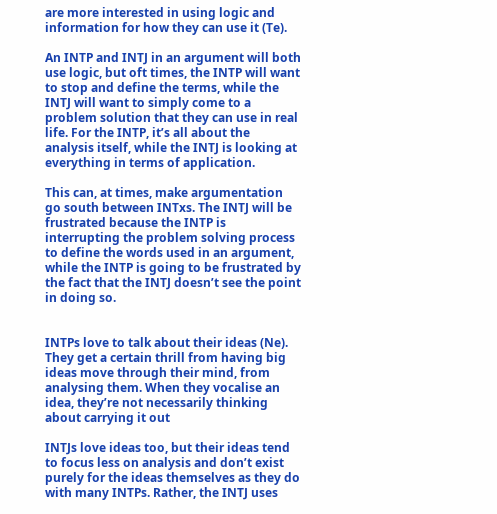are more interested in using logic and information for how they can use it (Te).

An INTP and INTJ in an argument will both use logic, but oft times, the INTP will want to stop and define the terms, while the INTJ will want to simply come to a problem solution that they can use in real life. For the INTP, it’s all about the analysis itself, while the INTJ is looking at everything in terms of application.

This can, at times, make argumentation go south between INTxs. The INTJ will be frustrated because the INTP is interrupting the problem solving process to define the words used in an argument, while the INTP is going to be frustrated by the fact that the INTJ doesn’t see the point in doing so.


INTPs love to talk about their ideas (Ne). They get a certain thrill from having big ideas move through their mind, from analysing them. When they vocalise an idea, they’re not necessarily thinking about carrying it out

INTJs love ideas too, but their ideas tend to focus less on analysis and don’t exist purely for the ideas themselves as they do with many INTPs. Rather, the INTJ uses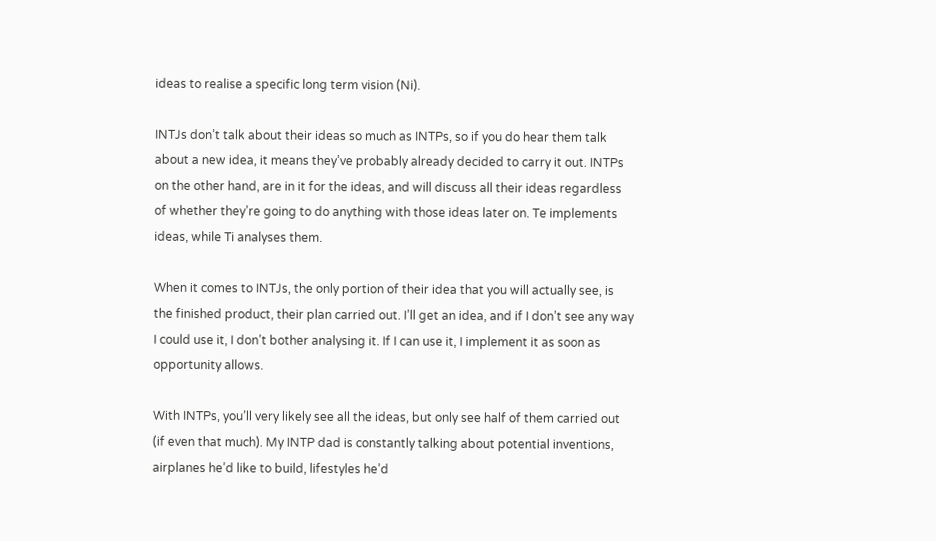ideas to realise a specific long term vision (Ni).

INTJs don’t talk about their ideas so much as INTPs, so if you do hear them talk about a new idea, it means they’ve probably already decided to carry it out. INTPs on the other hand, are in it for the ideas, and will discuss all their ideas regardless of whether they’re going to do anything with those ideas later on. Te implements ideas, while Ti analyses them.

When it comes to INTJs, the only portion of their idea that you will actually see, is the finished product, their plan carried out. I’ll get an idea, and if I don’t see any way I could use it, I don’t bother analysing it. If I can use it, I implement it as soon as opportunity allows.

With INTPs, you’ll very likely see all the ideas, but only see half of them carried out (if even that much). My INTP dad is constantly talking about potential inventions, airplanes he’d like to build, lifestyles he’d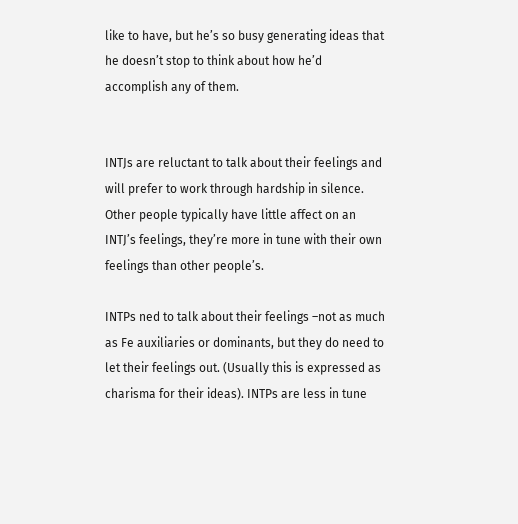like to have, but he’s so busy generating ideas that he doesn’t stop to think about how he’d accomplish any of them.


INTJs are reluctant to talk about their feelings and will prefer to work through hardship in silence. Other people typically have little affect on an INTJ’s feelings, they’re more in tune with their own feelings than other people’s.

INTPs ned to talk about their feelings –not as much as Fe auxiliaries or dominants, but they do need to let their feelings out. (Usually this is expressed as charisma for their ideas). INTPs are less in tune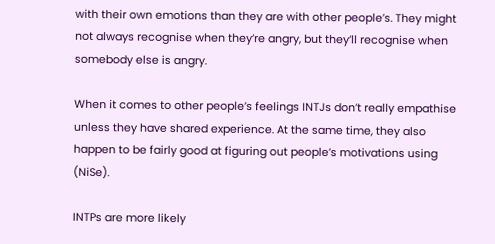with their own emotions than they are with other people’s. They might not always recognise when they’re angry, but they’ll recognise when somebody else is angry.

When it comes to other people’s feelings INTJs don’t really empathise unless they have shared experience. At the same time, they also happen to be fairly good at figuring out people’s motivations using (NiSe).

INTPs are more likely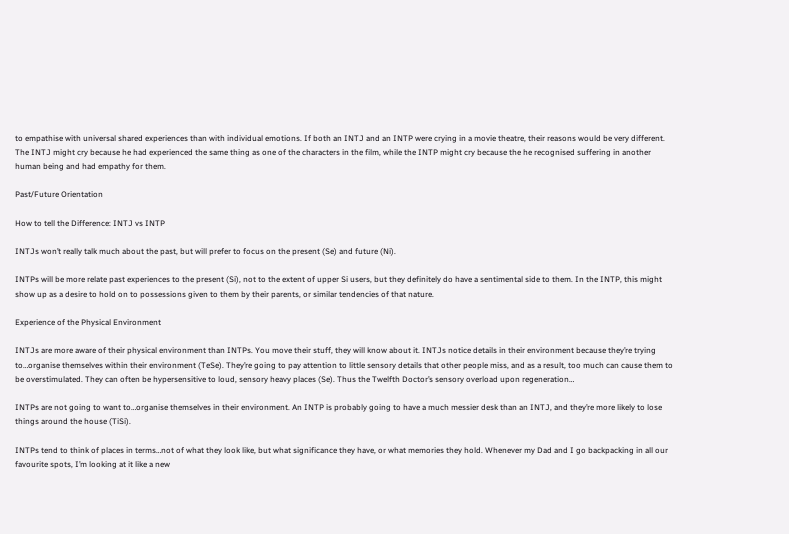to empathise with universal shared experiences than with individual emotions. If both an INTJ and an INTP were crying in a movie theatre, their reasons would be very different. The INTJ might cry because he had experienced the same thing as one of the characters in the film, while the INTP might cry because the he recognised suffering in another human being and had empathy for them.

Past/Future Orientation

How to tell the Difference: INTJ vs INTP

INTJs won’t really talk much about the past, but will prefer to focus on the present (Se) and future (Ni).

INTPs will be more relate past experiences to the present (Si), not to the extent of upper Si users, but they definitely do have a sentimental side to them. In the INTP, this might show up as a desire to hold on to possessions given to them by their parents, or similar tendencies of that nature.

Experience of the Physical Environment

INTJs are more aware of their physical environment than INTPs. You move their stuff, they will know about it. INTJs notice details in their environment because they’re trying to…organise themselves within their environment (TeSe). They’re going to pay attention to little sensory details that other people miss, and as a result, too much can cause them to be overstimulated. They can often be hypersensitive to loud, sensory heavy places (Se). Thus the Twelfth Doctor’s sensory overload upon regeneration…

INTPs are not going to want to…organise themselves in their environment. An INTP is probably going to have a much messier desk than an INTJ, and they’re more likely to lose things around the house (TiSi).

INTPs tend to think of places in terms…not of what they look like, but what significance they have, or what memories they hold. Whenever my Dad and I go backpacking in all our favourite spots, I’m looking at it like a new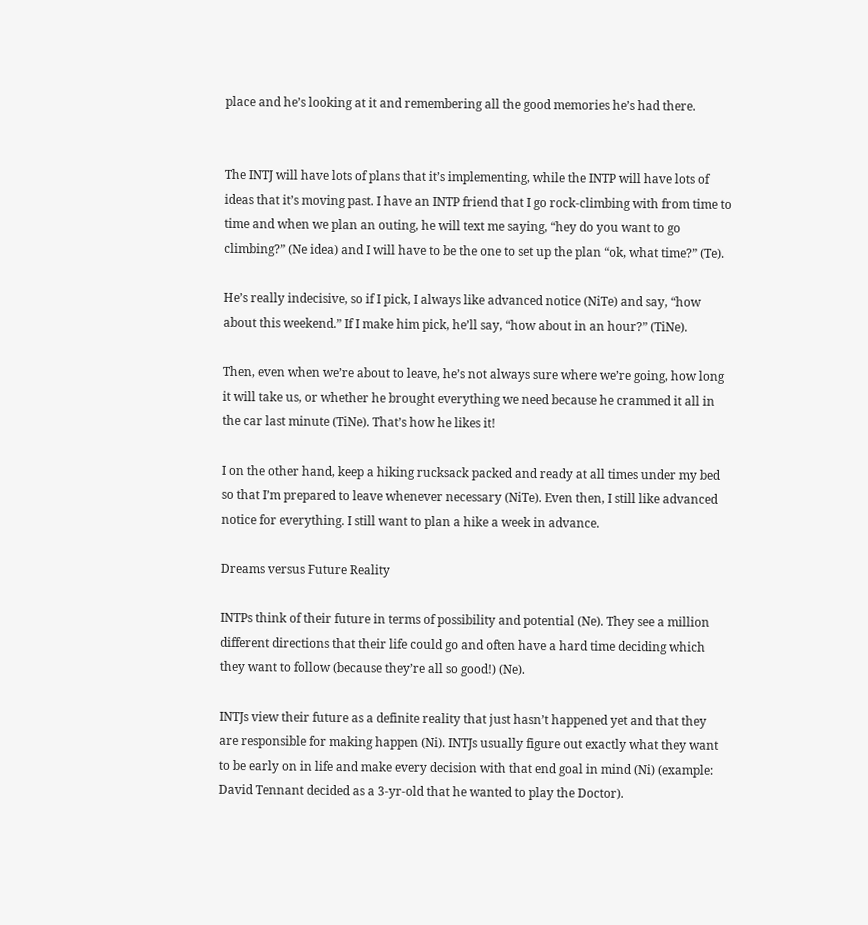place and he’s looking at it and remembering all the good memories he’s had there.


The INTJ will have lots of plans that it’s implementing, while the INTP will have lots of ideas that it’s moving past. I have an INTP friend that I go rock-climbing with from time to time and when we plan an outing, he will text me saying, “hey do you want to go climbing?” (Ne idea) and I will have to be the one to set up the plan “ok, what time?” (Te).

He’s really indecisive, so if I pick, I always like advanced notice (NiTe) and say, “how about this weekend.” If I make him pick, he’ll say, “how about in an hour?” (TiNe).

Then, even when we’re about to leave, he’s not always sure where we’re going, how long it will take us, or whether he brought everything we need because he crammed it all in the car last minute (TiNe). That’s how he likes it!

I on the other hand, keep a hiking rucksack packed and ready at all times under my bed so that I’m prepared to leave whenever necessary (NiTe). Even then, I still like advanced notice for everything. I still want to plan a hike a week in advance.

Dreams versus Future Reality

INTPs think of their future in terms of possibility and potential (Ne). They see a million different directions that their life could go and often have a hard time deciding which they want to follow (because they’re all so good!) (Ne).

INTJs view their future as a definite reality that just hasn’t happened yet and that they are responsible for making happen (Ni). INTJs usually figure out exactly what they want to be early on in life and make every decision with that end goal in mind (Ni) (example: David Tennant decided as a 3-yr-old that he wanted to play the Doctor).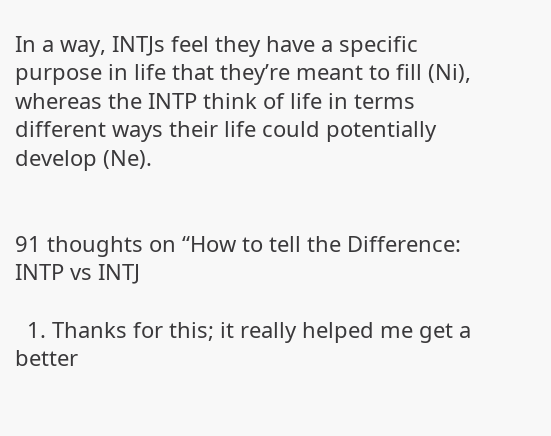In a way, INTJs feel they have a specific purpose in life that they’re meant to fill (Ni), whereas the INTP think of life in terms different ways their life could potentially develop (Ne).


91 thoughts on “How to tell the Difference: INTP vs INTJ

  1. Thanks for this; it really helped me get a better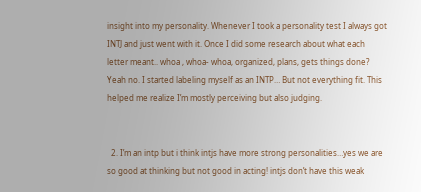insight into my personality. Whenever I took a personality test I always got INTJ and just went with it. Once I did some research about what each letter meant.. whoa , whoa- whoa, organized, plans, gets things done? Yeah no. I started labeling myself as an INTP… But not everything fit. This helped me realize I’m mostly perceiving but also judging.


  2. I’m an intp but i think intjs have more strong personalities…yes we are so good at thinking but not good in acting! intjs don’t have this weak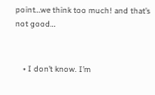point…we think too much! and that’s not good…


    • I don’t know. I’m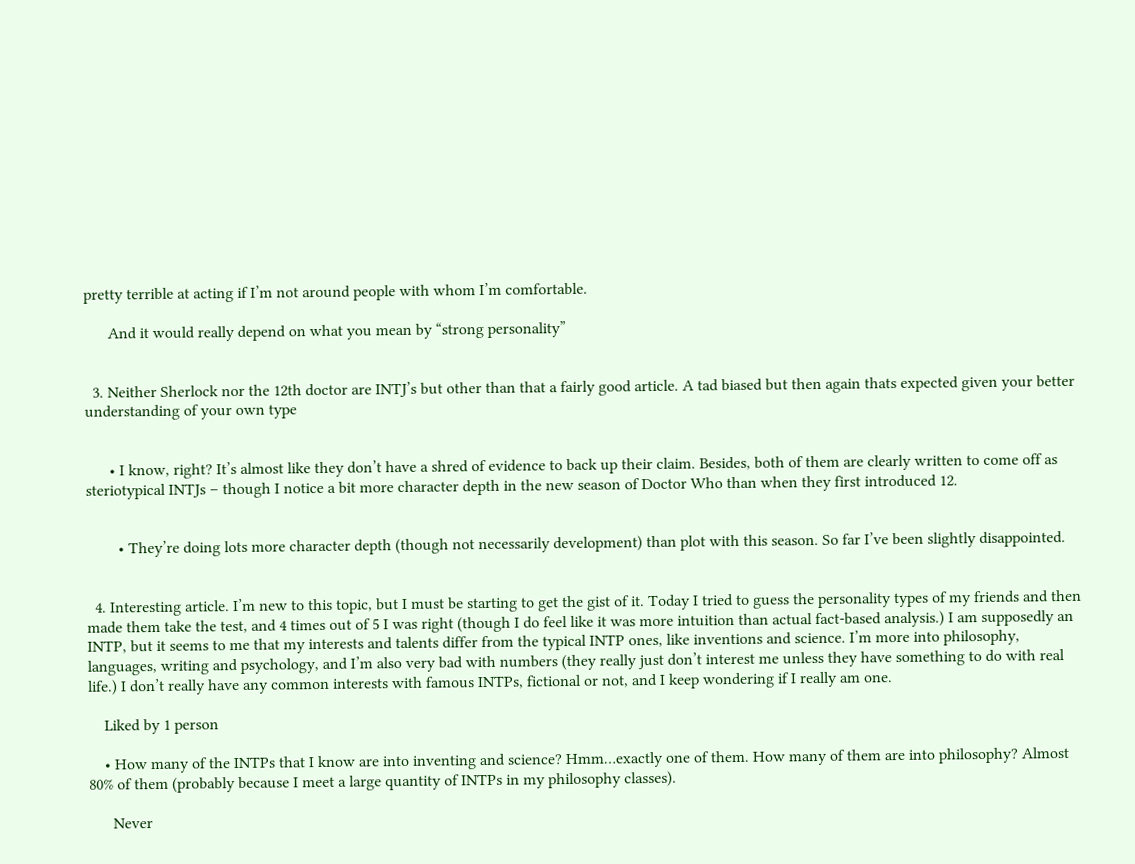pretty terrible at acting if I’m not around people with whom I’m comfortable.

      And it would really depend on what you mean by “strong personality”


  3. Neither Sherlock nor the 12th doctor are INTJ’s but other than that a fairly good article. A tad biased but then again thats expected given your better understanding of your own type


      • I know, right? It’s almost like they don’t have a shred of evidence to back up their claim. Besides, both of them are clearly written to come off as steriotypical INTJs – though I notice a bit more character depth in the new season of Doctor Who than when they first introduced 12.


        • They’re doing lots more character depth (though not necessarily development) than plot with this season. So far I’ve been slightly disappointed.


  4. Interesting article. I’m new to this topic, but I must be starting to get the gist of it. Today I tried to guess the personality types of my friends and then made them take the test, and 4 times out of 5 I was right (though I do feel like it was more intuition than actual fact-based analysis.) I am supposedly an INTP, but it seems to me that my interests and talents differ from the typical INTP ones, like inventions and science. I’m more into philosophy, languages, writing and psychology, and I’m also very bad with numbers (they really just don’t interest me unless they have something to do with real life.) I don’t really have any common interests with famous INTPs, fictional or not, and I keep wondering if I really am one.

    Liked by 1 person

    • How many of the INTPs that I know are into inventing and science? Hmm…exactly one of them. How many of them are into philosophy? Almost 80% of them (probably because I meet a large quantity of INTPs in my philosophy classes).

      Never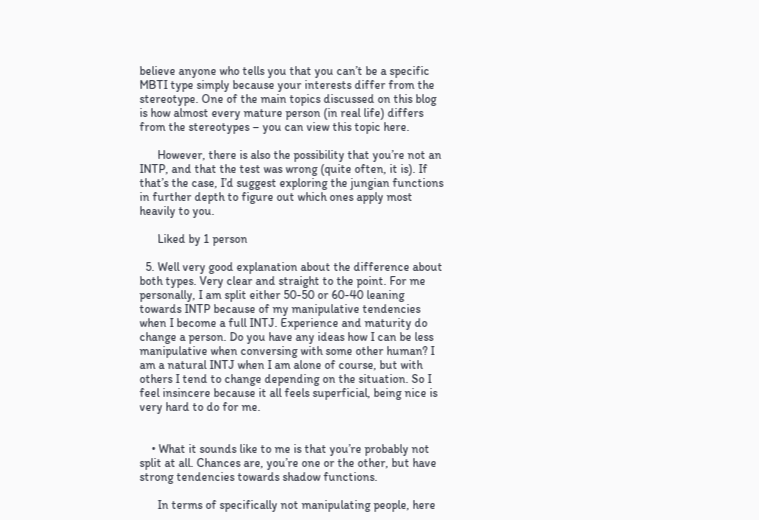believe anyone who tells you that you can’t be a specific MBTI type simply because your interests differ from the stereotype. One of the main topics discussed on this blog is how almost every mature person (in real life) differs from the stereotypes – you can view this topic here.

      However, there is also the possibility that you’re not an INTP, and that the test was wrong (quite often, it is). If that’s the case, I’d suggest exploring the jungian functions in further depth to figure out which ones apply most heavily to you.

      Liked by 1 person

  5. Well very good explanation about the difference about both types. Very clear and straight to the point. For me personally, I am split either 50-50 or 60-40 leaning towards INTP because of my manipulative tendencies when I become a full INTJ. Experience and maturity do change a person. Do you have any ideas how I can be less manipulative when conversing with some other human? I am a natural INTJ when I am alone of course, but with others I tend to change depending on the situation. So I feel insincere because it all feels superficial, being nice is very hard to do for me.


    • What it sounds like to me is that you’re probably not split at all. Chances are, you’re one or the other, but have strong tendencies towards shadow functions.

      In terms of specifically not manipulating people, here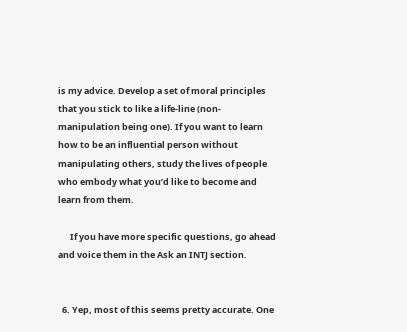is my advice. Develop a set of moral principles that you stick to like a life-line (non-manipulation being one). If you want to learn how to be an influential person without manipulating others, study the lives of people who embody what you’d like to become and learn from them.

      If you have more specific questions, go ahead and voice them in the Ask an INTJ section.


  6. Yep, most of this seems pretty accurate. One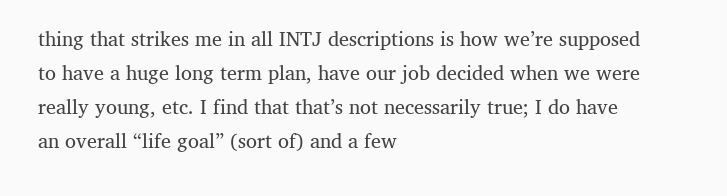thing that strikes me in all INTJ descriptions is how we’re supposed to have a huge long term plan, have our job decided when we were really young, etc. I find that that’s not necessarily true; I do have an overall “life goal” (sort of) and a few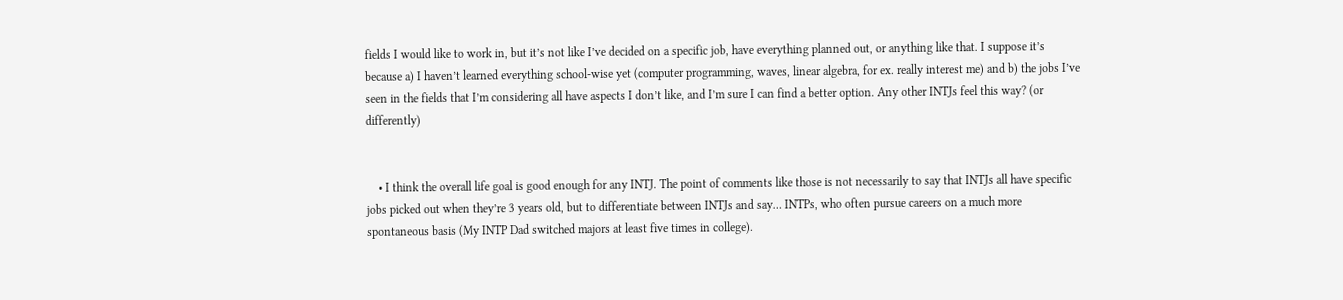fields I would like to work in, but it’s not like I’ve decided on a specific job, have everything planned out, or anything like that. I suppose it’s because a) I haven’t learned everything school-wise yet (computer programming, waves, linear algebra, for ex. really interest me) and b) the jobs I’ve seen in the fields that I’m considering all have aspects I don’t like, and I’m sure I can find a better option. Any other INTJs feel this way? (or differently)


    • I think the overall life goal is good enough for any INTJ. The point of comments like those is not necessarily to say that INTJs all have specific jobs picked out when they’re 3 years old, but to differentiate between INTJs and say… INTPs, who often pursue careers on a much more spontaneous basis (My INTP Dad switched majors at least five times in college).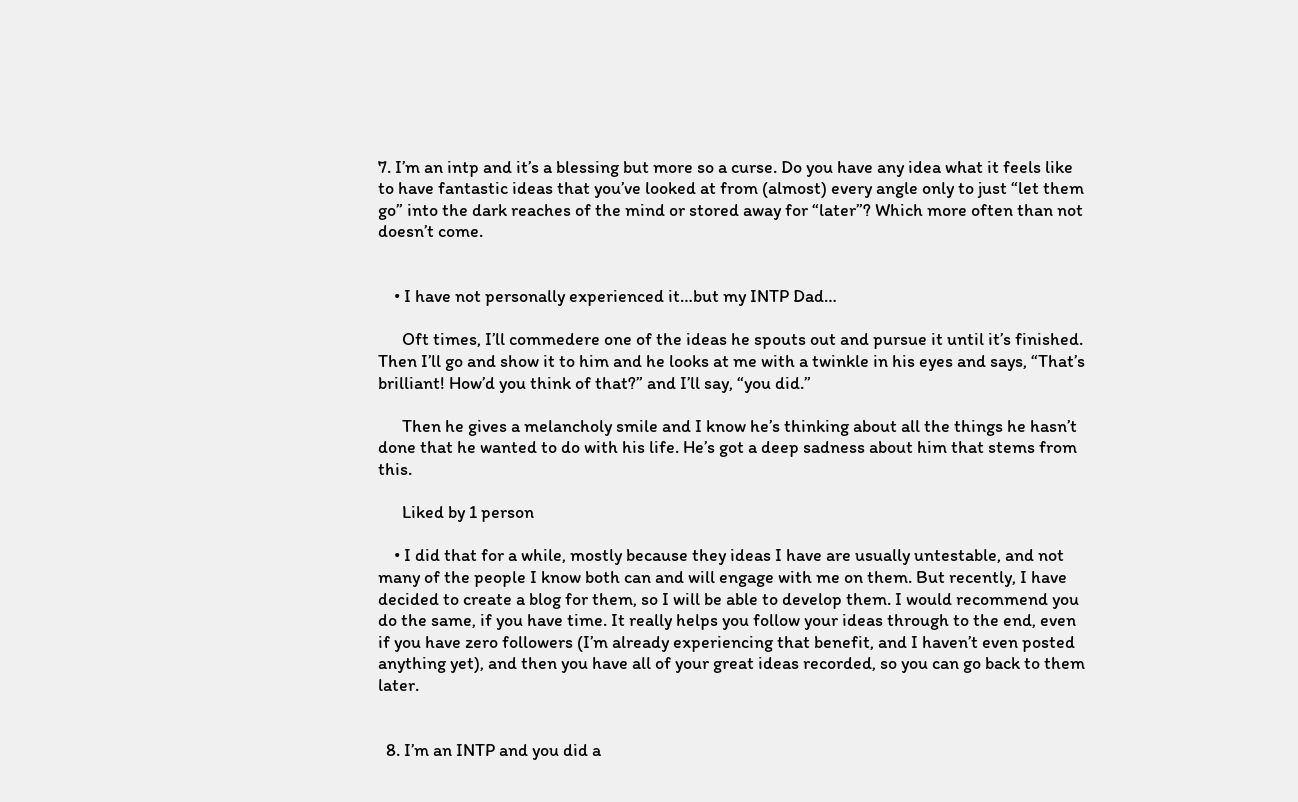7. I’m an intp and it’s a blessing but more so a curse. Do you have any idea what it feels like to have fantastic ideas that you’ve looked at from (almost) every angle only to just “let them go” into the dark reaches of the mind or stored away for “later”? Which more often than not doesn’t come.


    • I have not personally experienced it…but my INTP Dad…

      Oft times, I’ll commedere one of the ideas he spouts out and pursue it until it’s finished. Then I’ll go and show it to him and he looks at me with a twinkle in his eyes and says, “That’s brilliant! How’d you think of that?” and I’ll say, “you did.”

      Then he gives a melancholy smile and I know he’s thinking about all the things he hasn’t done that he wanted to do with his life. He’s got a deep sadness about him that stems from this.

      Liked by 1 person

    • I did that for a while, mostly because they ideas I have are usually untestable, and not many of the people I know both can and will engage with me on them. But recently, I have decided to create a blog for them, so I will be able to develop them. I would recommend you do the same, if you have time. It really helps you follow your ideas through to the end, even if you have zero followers (I’m already experiencing that benefit, and I haven’t even posted anything yet), and then you have all of your great ideas recorded, so you can go back to them later.


  8. I’m an INTP and you did a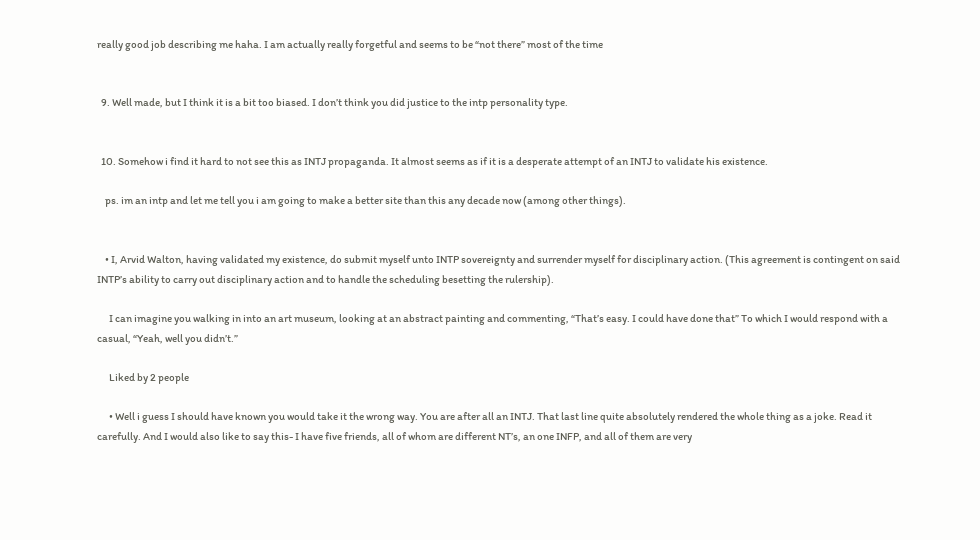really good job describing me haha. I am actually really forgetful and seems to be “not there” most of the time


  9. Well made, but I think it is a bit too biased. I don’t think you did justice to the intp personality type.


  10. Somehow i find it hard to not see this as INTJ propaganda. It almost seems as if it is a desperate attempt of an INTJ to validate his existence.

    ps. im an intp and let me tell you i am going to make a better site than this any decade now (among other things).


    • I, Arvid Walton, having validated my existence, do submit myself unto INTP sovereignty and surrender myself for disciplinary action. (This agreement is contingent on said INTP’s ability to carry out disciplinary action and to handle the scheduling besetting the rulership).

      I can imagine you walking in into an art museum, looking at an abstract painting and commenting, “That’s easy. I could have done that” To which I would respond with a casual, “Yeah, well you didn’t.”

      Liked by 2 people

      • Well i guess I should have known you would take it the wrong way. You are after all an INTJ. That last line quite absolutely rendered the whole thing as a joke. Read it carefully. And I would also like to say this- I have five friends, all of whom are different NT’s, an one INFP, and all of them are very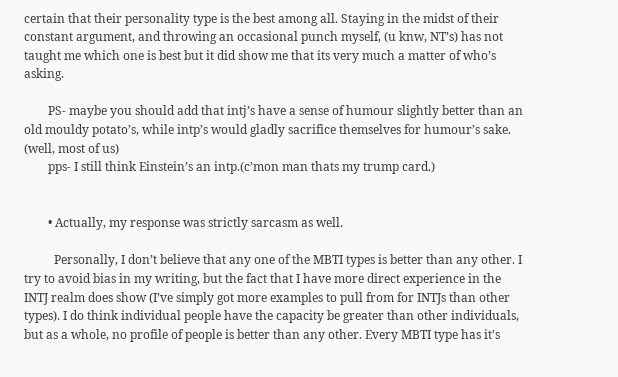certain that their personality type is the best among all. Staying in the midst of their constant argument, and throwing an occasional punch myself, (u knw, NT’s) has not taught me which one is best but it did show me that its very much a matter of who’s asking.

        PS- maybe you should add that intj’s have a sense of humour slightly better than an old mouldy potato’s, while intp’s would gladly sacrifice themselves for humour’s sake. (well, most of us)
        pps- I still think Einstein’s an intp.(c’mon man thats my trump card.)


        • Actually, my response was strictly sarcasm as well.

          Personally, I don’t believe that any one of the MBTI types is better than any other. I try to avoid bias in my writing, but the fact that I have more direct experience in the INTJ realm does show (I’ve simply got more examples to pull from for INTJs than other types). I do think individual people have the capacity be greater than other individuals, but as a whole, no profile of people is better than any other. Every MBTI type has it’s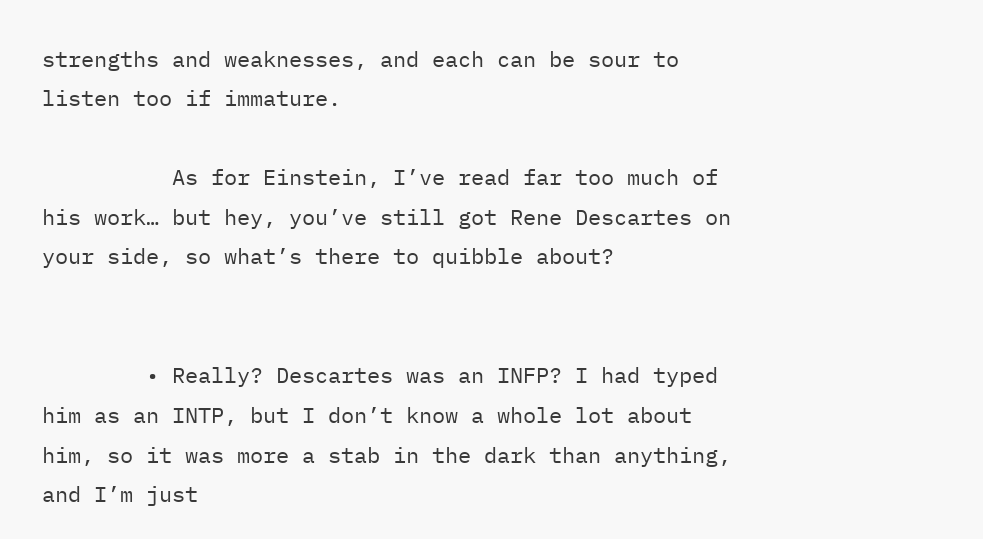strengths and weaknesses, and each can be sour to listen too if immature.

          As for Einstein, I’ve read far too much of his work… but hey, you’ve still got Rene Descartes on your side, so what’s there to quibble about?


        • Really? Descartes was an INFP? I had typed him as an INTP, but I don’t know a whole lot about him, so it was more a stab in the dark than anything, and I’m just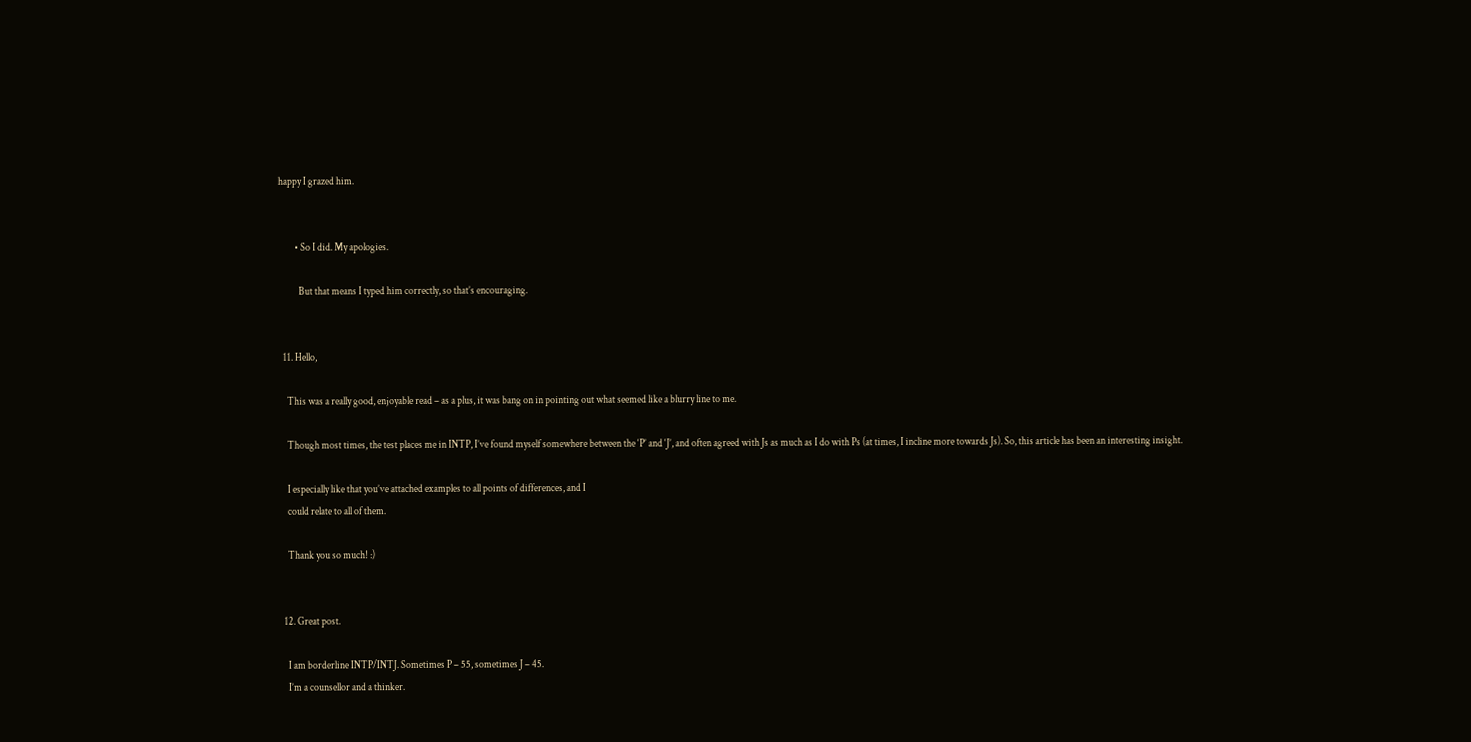happy I grazed him.


        • So I did. My apologies.

          But that means I typed him correctly, so that’s encouraging.


  11. Hello,

    This was a really good, enjoyable read – as a plus, it was bang on in pointing out what seemed like a blurry line to me.

    Though most times, the test places me in INTP, I’ve found myself somewhere between the ‘P’ and ‘J’, and often agreed with Js as much as I do with Ps (at times, I incline more towards Js). So, this article has been an interesting insight.

    I especially like that you’ve attached examples to all points of differences, and I
    could relate to all of them.

    Thank you so much! :)


  12. Great post.

    I am borderline INTP/INTJ. Sometimes P – 55, sometimes J – 45.
    I’m a counsellor and a thinker.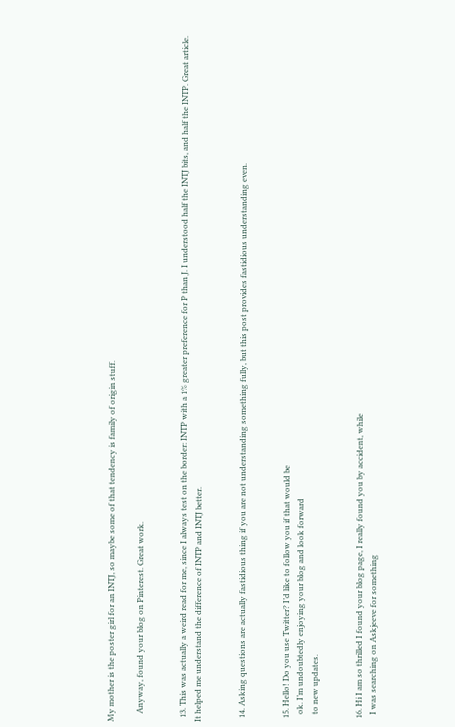My mother is the poster girl for an INTJ, so maybe some of that tendency is family of origin stuff.

    Anyway, found your blog on Pinterest. Great work.


  13. This was actually a weird read for me, since I always test on the border: INTP with a 1% greater preference for P than J. I understood half the INTJ bits, and half the INTP. Great article. It helped me understand the difference of INTP and INTJ better.


  14. Asking questions are actually fastidious thing if you are not understanding something fully, but this post provides fastidious understanding even.


  15. Hello! Do you use Twitter? I’d like to follow you if that would be
    ok. I’m undoubtedly enjoying your blog and look forward
    to new updates.


  16. Hi I am so thrilled I found your blog page, I really found you by accident, while
    I was searching on Askjeeve for something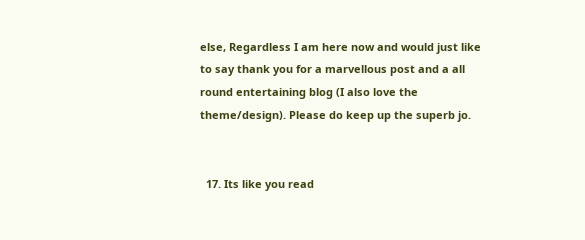else, Regardless I am here now and would just like to say thank you for a marvellous post and a all round entertaining blog (I also love the theme/design). Please do keep up the superb jo.


  17. Its like you read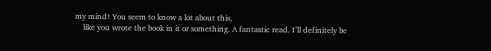my mind! You seem to know a lot about this,
    like you wrote the book in it or something. A fantastic read. I’ll definitely be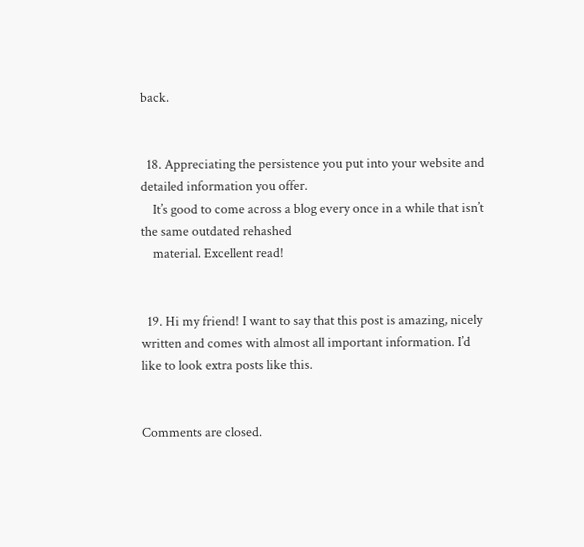back.


  18. Appreciating the persistence you put into your website and detailed information you offer.
    It’s good to come across a blog every once in a while that isn’t the same outdated rehashed
    material. Excellent read!


  19. Hi my friend! I want to say that this post is amazing, nicely written and comes with almost all important information. I’d like to look extra posts like this.


Comments are closed.